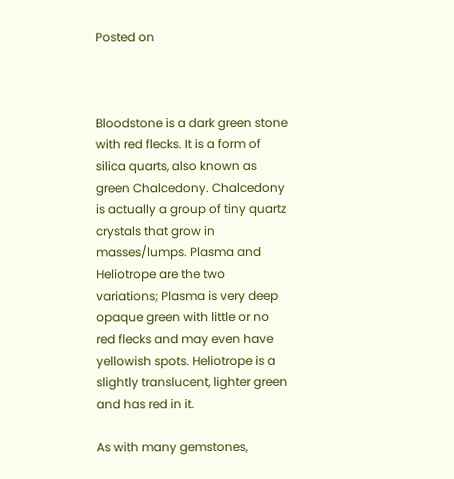Posted on



Bloodstone is a dark green stone with red flecks. It is a form of silica quarts, also known as green Chalcedony. Chalcedony is actually a group of tiny quartz crystals that grow in masses/lumps. Plasma and Heliotrope are the two variations; Plasma is very deep opaque green with little or no red flecks and may even have yellowish spots. Heliotrope is a slightly translucent, lighter green and has red in it.

As with many gemstones,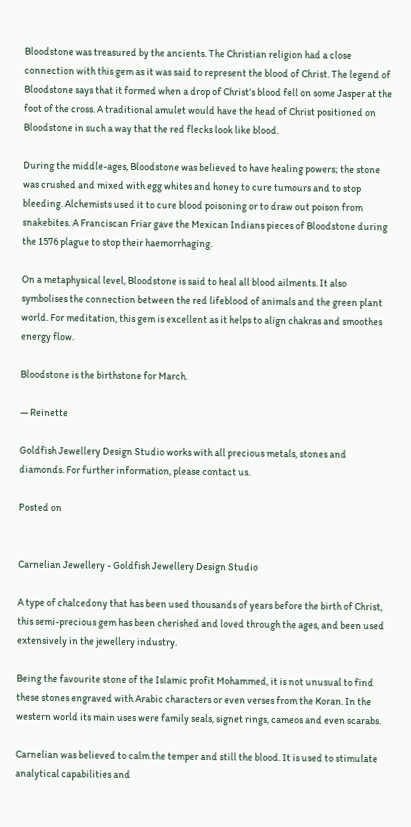Bloodstone was treasured by the ancients. The Christian religion had a close connection with this gem as it was said to represent the blood of Christ. The legend of Bloodstone says that it formed when a drop of Christ’s blood fell on some Jasper at the foot of the cross. A traditional amulet would have the head of Christ positioned on Bloodstone in such a way that the red flecks look like blood.

During the middle-ages, Bloodstone was believed to have healing powers; the stone was crushed and mixed with egg whites and honey to cure tumours and to stop bleeding. Alchemists used it to cure blood poisoning or to draw out poison from snakebites. A Franciscan Friar gave the Mexican Indians pieces of Bloodstone during the 1576 plague to stop their haemorrhaging.

On a metaphysical level, Bloodstone is said to heal all blood ailments. It also symbolises the connection between the red lifeblood of animals and the green plant world. For meditation, this gem is excellent as it helps to align chakras and smoothes energy flow.

Bloodstone is the birthstone for March.

— Reinette

Goldfish Jewellery Design Studio works with all precious metals, stones and diamonds. For further information, please contact us.

Posted on


Carnelian Jewellery - Goldfish Jewellery Design Studio

A type of chalcedony that has been used thousands of years before the birth of Christ, this semi-precious gem has been cherished and loved through the ages, and been used extensively in the jewellery industry.

Being the favourite stone of the Islamic profit Mohammed, it is not unusual to find these stones engraved with Arabic characters or even verses from the Koran. In the western world its main uses were family seals, signet rings, cameos and even scarabs.

Carnelian was believed to calm the temper and still the blood. It is used to stimulate analytical capabilities and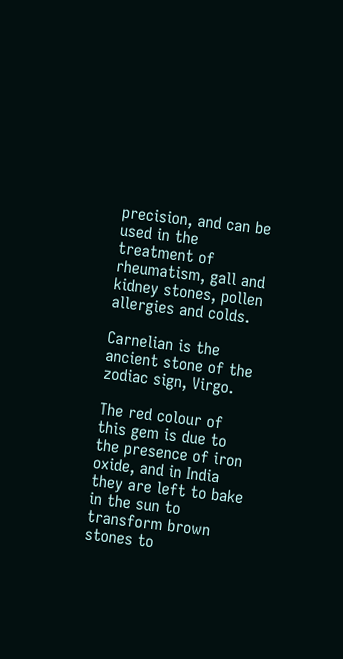precision, and can be used in the treatment of rheumatism, gall and kidney stones, pollen allergies and colds.

Carnelian is the ancient stone of the zodiac sign, Virgo.

The red colour of this gem is due to the presence of iron oxide, and in India they are left to bake in the sun to transform brown stones to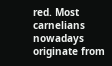red. Most carnelians nowadays originate from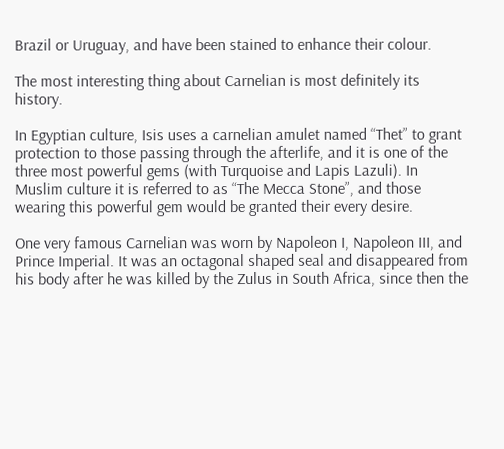Brazil or Uruguay, and have been stained to enhance their colour.

The most interesting thing about Carnelian is most definitely its history.

In Egyptian culture, Isis uses a carnelian amulet named “Thet” to grant protection to those passing through the afterlife, and it is one of the three most powerful gems (with Turquoise and Lapis Lazuli). In Muslim culture it is referred to as “The Mecca Stone”, and those wearing this powerful gem would be granted their every desire.

One very famous Carnelian was worn by Napoleon I, Napoleon III, and Prince Imperial. It was an octagonal shaped seal and disappeared from his body after he was killed by the Zulus in South Africa, since then the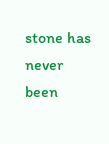stone has never been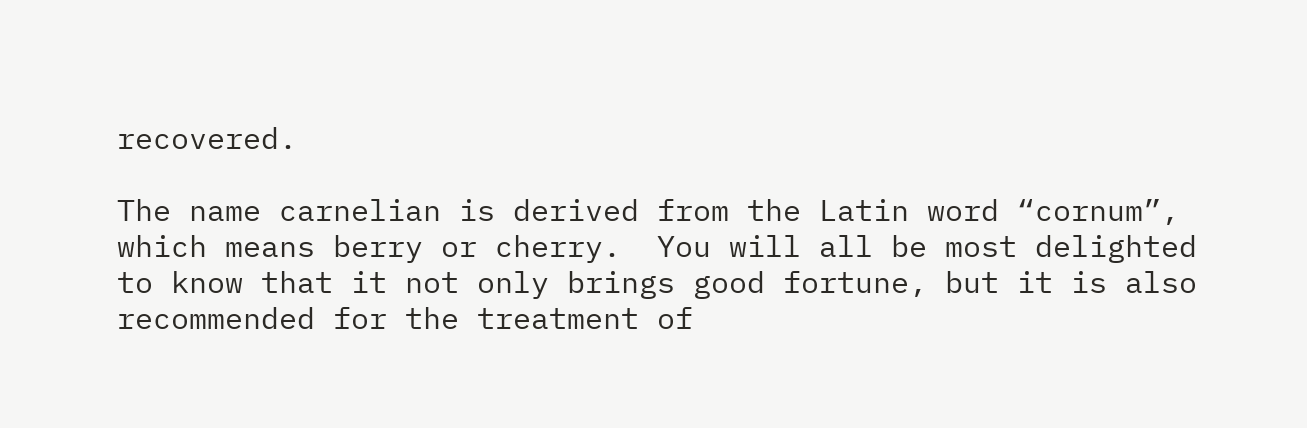recovered.

The name carnelian is derived from the Latin word “cornum”, which means berry or cherry.  You will all be most delighted to know that it not only brings good fortune, but it is also recommended for the treatment of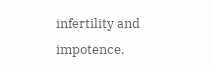infertility and impotence.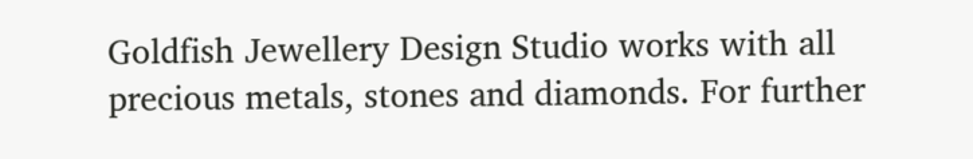Goldfish Jewellery Design Studio works with all precious metals, stones and diamonds. For further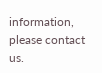information, please contact us.